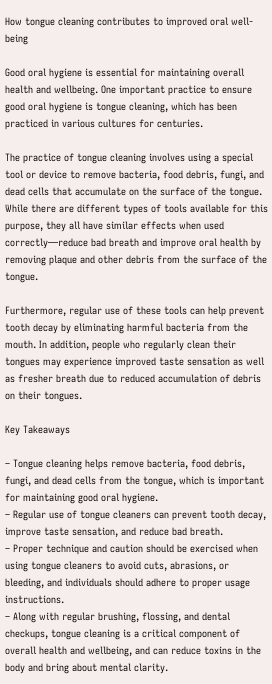How tongue cleaning contributes to improved oral well-being

Good oral hygiene is essential for maintaining overall health and wellbeing. One important practice to ensure good oral hygiene is tongue cleaning, which has been practiced in various cultures for centuries.

The practice of tongue cleaning involves using a special tool or device to remove bacteria, food debris, fungi, and dead cells that accumulate on the surface of the tongue. While there are different types of tools available for this purpose, they all have similar effects when used correctly—reduce bad breath and improve oral health by removing plaque and other debris from the surface of the tongue.

Furthermore, regular use of these tools can help prevent tooth decay by eliminating harmful bacteria from the mouth. In addition, people who regularly clean their tongues may experience improved taste sensation as well as fresher breath due to reduced accumulation of debris on their tongues.

Key Takeaways

– Tongue cleaning helps remove bacteria, food debris, fungi, and dead cells from the tongue, which is important for maintaining good oral hygiene.
– Regular use of tongue cleaners can prevent tooth decay, improve taste sensation, and reduce bad breath.
– Proper technique and caution should be exercised when using tongue cleaners to avoid cuts, abrasions, or bleeding, and individuals should adhere to proper usage instructions.
– Along with regular brushing, flossing, and dental checkups, tongue cleaning is a critical component of overall health and wellbeing, and can reduce toxins in the body and bring about mental clarity.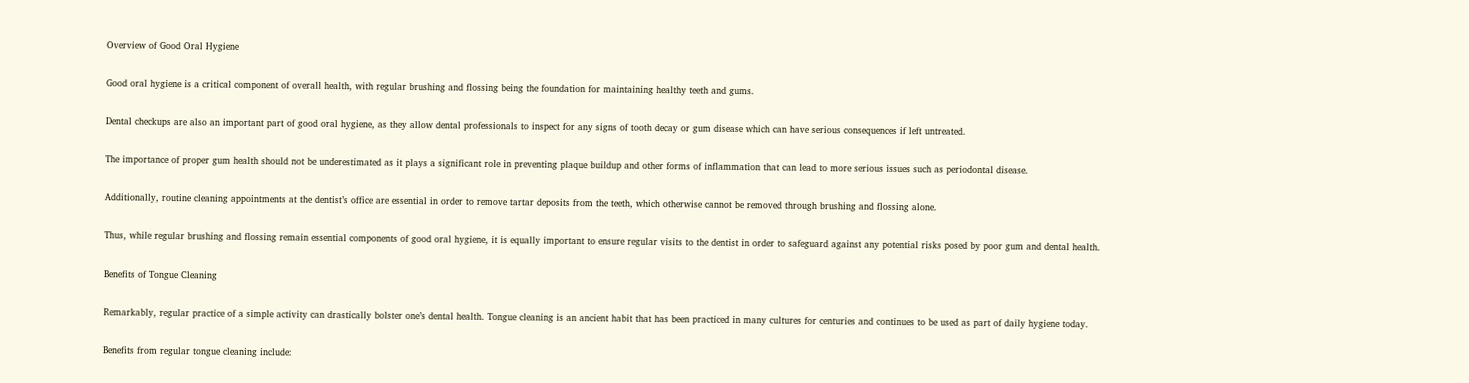Overview of Good Oral Hygiene

Good oral hygiene is a critical component of overall health, with regular brushing and flossing being the foundation for maintaining healthy teeth and gums.

Dental checkups are also an important part of good oral hygiene, as they allow dental professionals to inspect for any signs of tooth decay or gum disease which can have serious consequences if left untreated.

The importance of proper gum health should not be underestimated as it plays a significant role in preventing plaque buildup and other forms of inflammation that can lead to more serious issues such as periodontal disease.

Additionally, routine cleaning appointments at the dentist’s office are essential in order to remove tartar deposits from the teeth, which otherwise cannot be removed through brushing and flossing alone.

Thus, while regular brushing and flossing remain essential components of good oral hygiene, it is equally important to ensure regular visits to the dentist in order to safeguard against any potential risks posed by poor gum and dental health.

Benefits of Tongue Cleaning

Remarkably, regular practice of a simple activity can drastically bolster one’s dental health. Tongue cleaning is an ancient habit that has been practiced in many cultures for centuries and continues to be used as part of daily hygiene today.

Benefits from regular tongue cleaning include: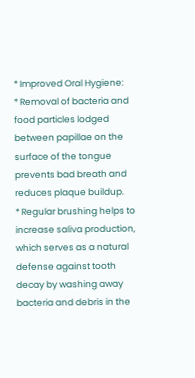* Improved Oral Hygiene:
* Removal of bacteria and food particles lodged between papillae on the surface of the tongue prevents bad breath and reduces plaque buildup.
* Regular brushing helps to increase saliva production, which serves as a natural defense against tooth decay by washing away bacteria and debris in the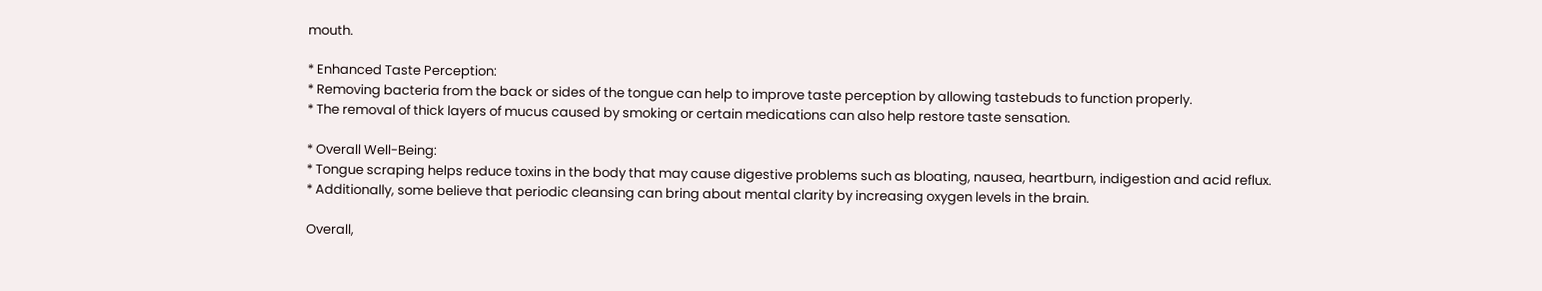mouth.

* Enhanced Taste Perception:
* Removing bacteria from the back or sides of the tongue can help to improve taste perception by allowing tastebuds to function properly.
* The removal of thick layers of mucus caused by smoking or certain medications can also help restore taste sensation.

* Overall Well-Being:
* Tongue scraping helps reduce toxins in the body that may cause digestive problems such as bloating, nausea, heartburn, indigestion and acid reflux.
* Additionally, some believe that periodic cleansing can bring about mental clarity by increasing oxygen levels in the brain.

Overall,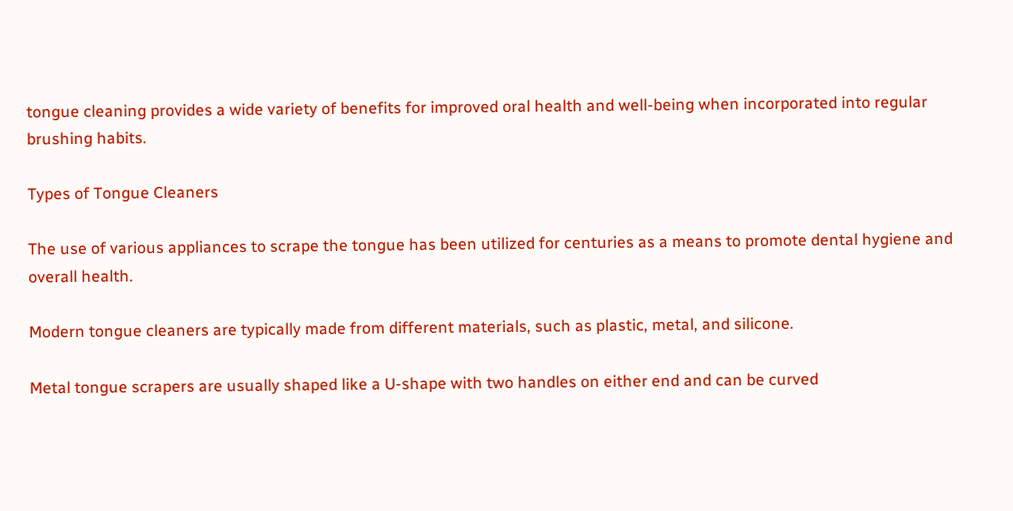tongue cleaning provides a wide variety of benefits for improved oral health and well-being when incorporated into regular brushing habits.

Types of Tongue Cleaners

The use of various appliances to scrape the tongue has been utilized for centuries as a means to promote dental hygiene and overall health.

Modern tongue cleaners are typically made from different materials, such as plastic, metal, and silicone.

Metal tongue scrapers are usually shaped like a U-shape with two handles on either end and can be curved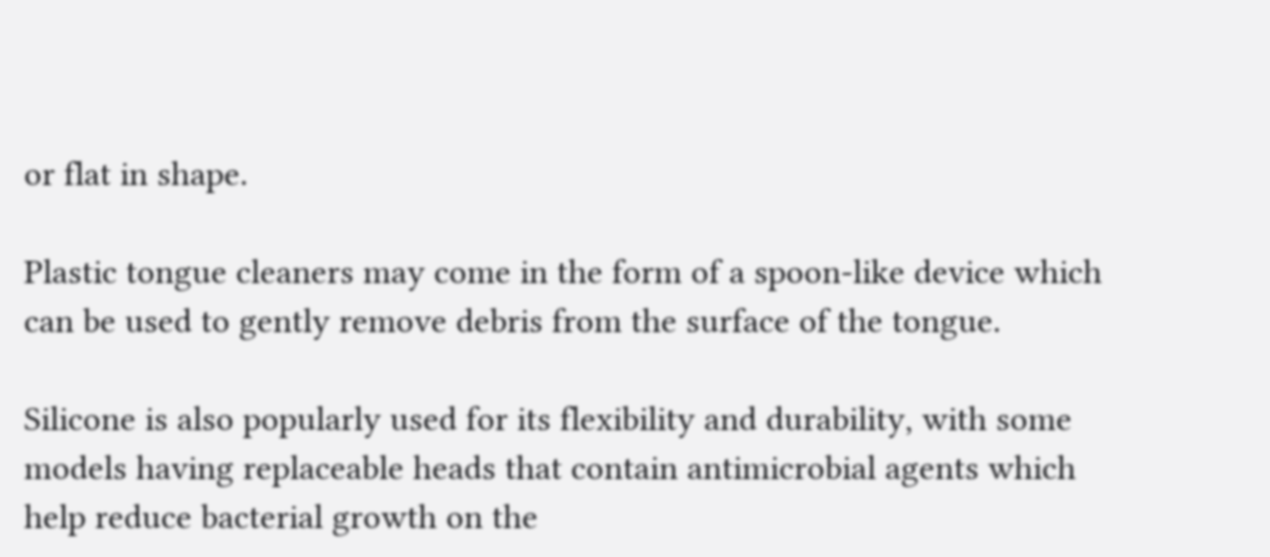or flat in shape.

Plastic tongue cleaners may come in the form of a spoon-like device which can be used to gently remove debris from the surface of the tongue.

Silicone is also popularly used for its flexibility and durability, with some models having replaceable heads that contain antimicrobial agents which help reduce bacterial growth on the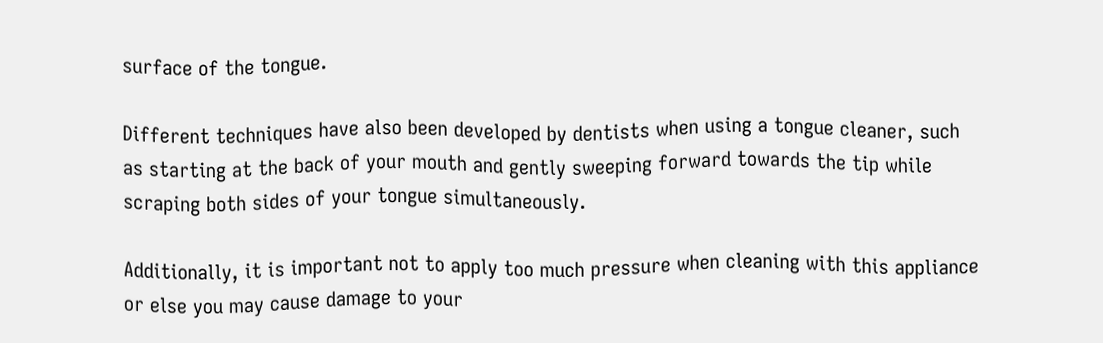surface of the tongue.

Different techniques have also been developed by dentists when using a tongue cleaner, such as starting at the back of your mouth and gently sweeping forward towards the tip while scraping both sides of your tongue simultaneously.

Additionally, it is important not to apply too much pressure when cleaning with this appliance or else you may cause damage to your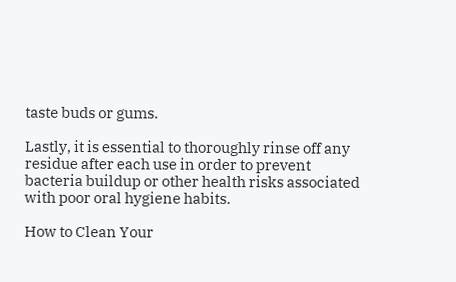taste buds or gums.

Lastly, it is essential to thoroughly rinse off any residue after each use in order to prevent bacteria buildup or other health risks associated with poor oral hygiene habits.

How to Clean Your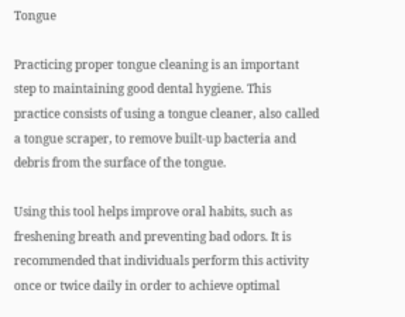Tongue

Practicing proper tongue cleaning is an important step to maintaining good dental hygiene. This practice consists of using a tongue cleaner, also called a tongue scraper, to remove built-up bacteria and debris from the surface of the tongue.

Using this tool helps improve oral habits, such as freshening breath and preventing bad odors. It is recommended that individuals perform this activity once or twice daily in order to achieve optimal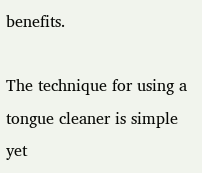benefits.

The technique for using a tongue cleaner is simple yet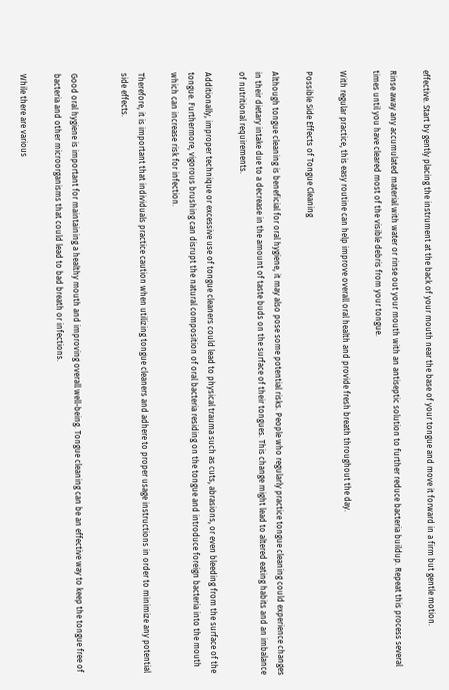effective. Start by gently placing the instrument at the back of your mouth near the base of your tongue and move it forward in a firm but gentle motion.

Rinse away any accumulated material with water or rinse out your mouth with an antiseptic solution to further reduce bacteria buildup. Repeat this process several times until you have cleared most of the visible debris from your tongue.

With regular practice, this easy routine can help improve overall oral health and provide fresh breath throughout the day.

Possible Side Effects of Tongue Cleaning

Although tongue cleaning is beneficial for oral hygiene, it may also pose some potential risks. People who regularly practice tongue cleaning could experience changes in their dietary intake due to a decrease in the amount of taste buds on the surface of their tongues. This change might lead to altered eating habits and an imbalance of nutritional requirements.

Additionally, improper technique or excessive use of tongue cleaners could lead to physical trauma such as cuts, abrasions, or even bleeding from the surface of the tongue. Furthermore, vigorous brushing can disrupt the natural composition of oral bacteria residing on the tongue and introduce foreign bacteria into the mouth which can increase risk for infection.

Therefore, it is important that individuals practice caution when utilizing tongue cleaners and adhere to proper usage instructions in order to minimize any potential side effects.


Good oral hygiene is important for maintaining a healthy mouth and improving overall well-being. Tongue cleaning can be an effective way to keep the tongue free of bacteria and other microorganisms that could lead to bad breath or infections.

While there are various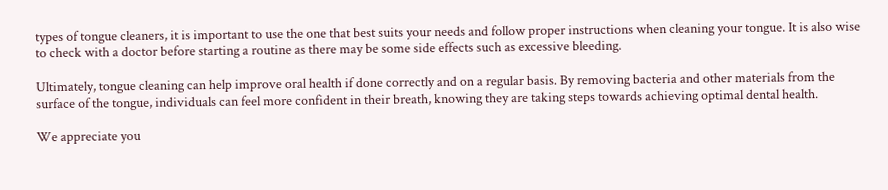types of tongue cleaners, it is important to use the one that best suits your needs and follow proper instructions when cleaning your tongue. It is also wise to check with a doctor before starting a routine as there may be some side effects such as excessive bleeding.

Ultimately, tongue cleaning can help improve oral health if done correctly and on a regular basis. By removing bacteria and other materials from the surface of the tongue, individuals can feel more confident in their breath, knowing they are taking steps towards achieving optimal dental health.

We appreciate you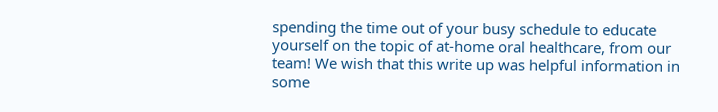spending the time out of your busy schedule to educate yourself on the topic of at-home oral healthcare, from our team! We wish that this write up was helpful information in some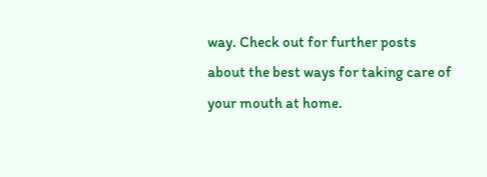way. Check out for further posts about the best ways for taking care of your mouth at home.